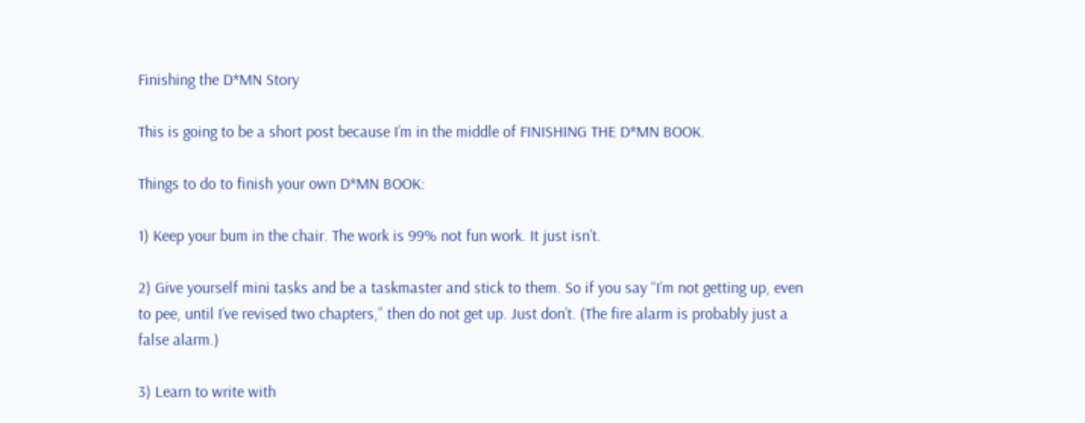Finishing the D*MN Story

This is going to be a short post because I’m in the middle of FINISHING THE D*MN BOOK.

Things to do to finish your own D*MN BOOK:

1) Keep your bum in the chair. The work is 99% not fun work. It just isn’t.

2) Give yourself mini tasks and be a taskmaster and stick to them. So if you say “I’m not getting up, even to pee, until I’ve revised two chapters,” then do not get up. Just don’t. (The fire alarm is probably just a false alarm.)

3) Learn to write with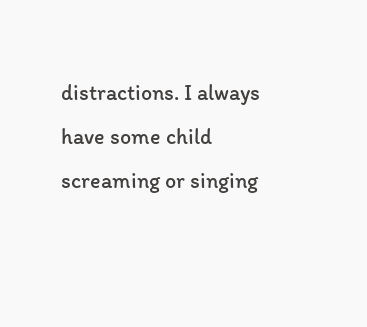distractions. I always have some child screaming or singing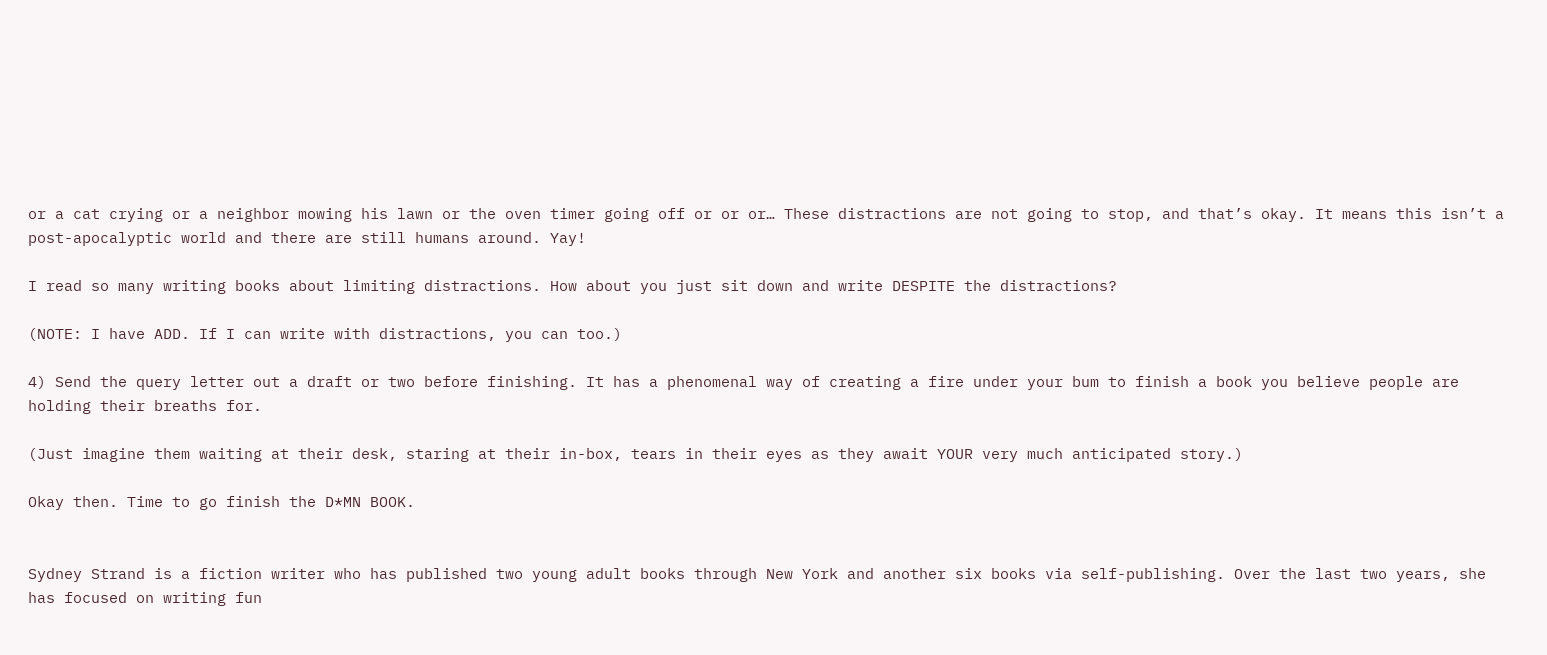or a cat crying or a neighbor mowing his lawn or the oven timer going off or or or… These distractions are not going to stop, and that’s okay. It means this isn’t a post-apocalyptic world and there are still humans around. Yay!

I read so many writing books about limiting distractions. How about you just sit down and write DESPITE the distractions?

(NOTE: I have ADD. If I can write with distractions, you can too.)

4) Send the query letter out a draft or two before finishing. It has a phenomenal way of creating a fire under your bum to finish a book you believe people are holding their breaths for.

(Just imagine them waiting at their desk, staring at their in-box, tears in their eyes as they await YOUR very much anticipated story.)

Okay then. Time to go finish the D*MN BOOK.


Sydney Strand is a fiction writer who has published two young adult books through New York and another six books via self-publishing. Over the last two years, she has focused on writing fun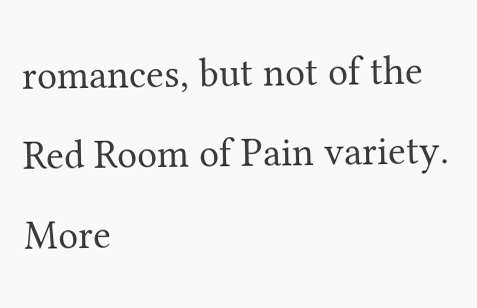romances, but not of the Red Room of Pain variety. More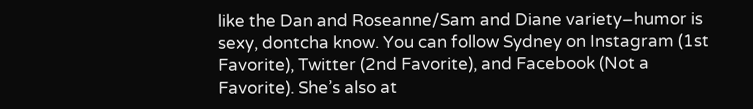like the Dan and Roseanne/Sam and Diane variety–humor is sexy, dontcha know. You can follow Sydney on Instagram (1st Favorite), Twitter (2nd Favorite), and Facebook (Not a Favorite). She’s also at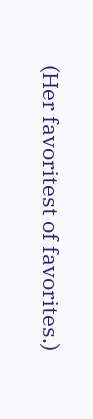(Her favoritest of favorites.)